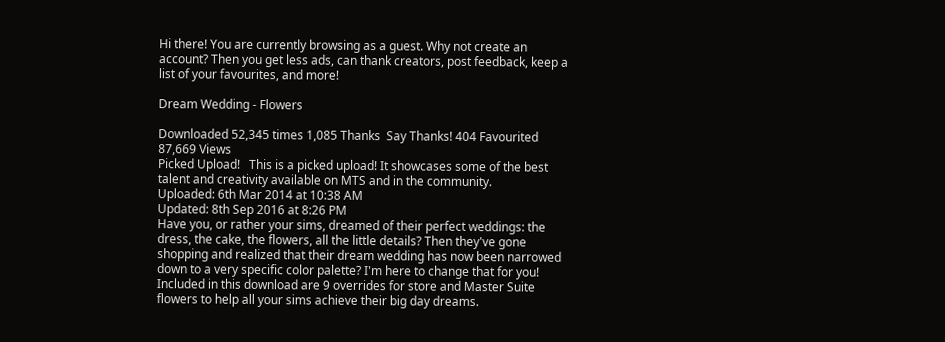Hi there! You are currently browsing as a guest. Why not create an account? Then you get less ads, can thank creators, post feedback, keep a list of your favourites, and more!

Dream Wedding - Flowers

Downloaded 52,345 times 1,085 Thanks  Say Thanks! 404 Favourited 87,669 Views
Picked Upload!   This is a picked upload! It showcases some of the best talent and creativity available on MTS and in the community.
Uploaded: 6th Mar 2014 at 10:38 AM
Updated: 8th Sep 2016 at 8:26 PM
Have you, or rather your sims, dreamed of their perfect weddings: the dress, the cake, the flowers, all the little details? Then they've gone shopping and realized that their dream wedding has now been narrowed down to a very specific color palette? I'm here to change that for you! Included in this download are 9 overrides for store and Master Suite flowers to help all your sims achieve their big day dreams.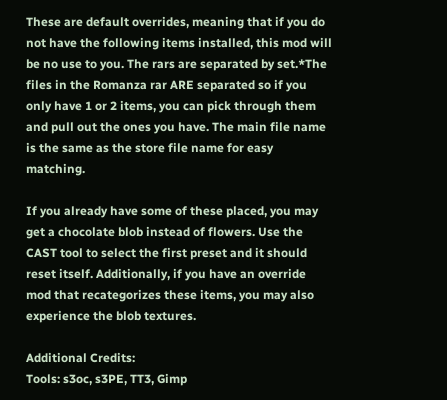These are default overrides, meaning that if you do not have the following items installed, this mod will be no use to you. The rars are separated by set.*The files in the Romanza rar ARE separated so if you only have 1 or 2 items, you can pick through them and pull out the ones you have. The main file name is the same as the store file name for easy matching.

If you already have some of these placed, you may get a chocolate blob instead of flowers. Use the CAST tool to select the first preset and it should reset itself. Additionally, if you have an override mod that recategorizes these items, you may also experience the blob textures.

Additional Credits:
Tools: s3oc, s3PE, TT3, Gimp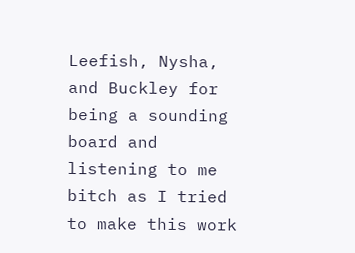Leefish, Nysha, and Buckley for being a sounding board and listening to me bitch as I tried to make this work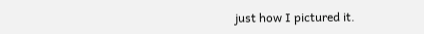just how I pictured it.